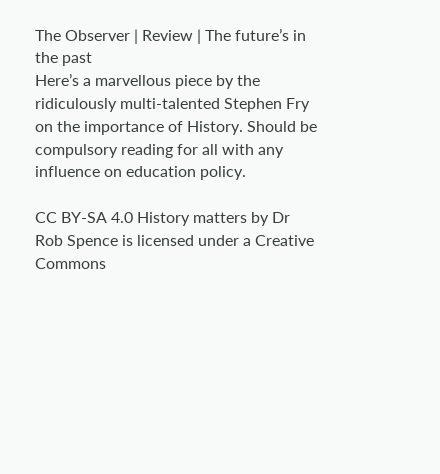The Observer | Review | The future’s in the past
Here’s a marvellous piece by the ridiculously multi-talented Stephen Fry on the importance of History. Should be compulsory reading for all with any influence on education policy.

CC BY-SA 4.0 History matters by Dr Rob Spence is licensed under a Creative Commons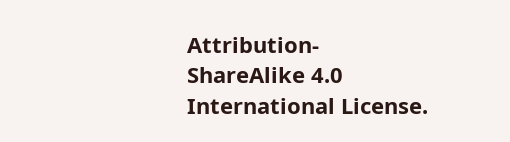Attribution-ShareAlike 4.0 International License.